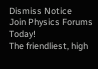Dismiss Notice
Join Physics Forums Today!
The friendliest, high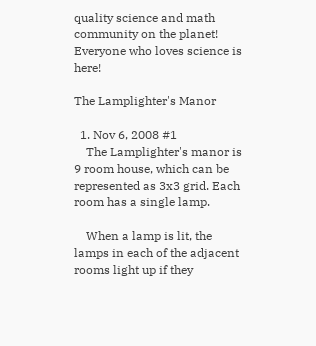quality science and math community on the planet! Everyone who loves science is here!

The Lamplighter's Manor

  1. Nov 6, 2008 #1
    The Lamplighter's manor is 9 room house, which can be represented as 3x3 grid. Each room has a single lamp.

    When a lamp is lit, the lamps in each of the adjacent rooms light up if they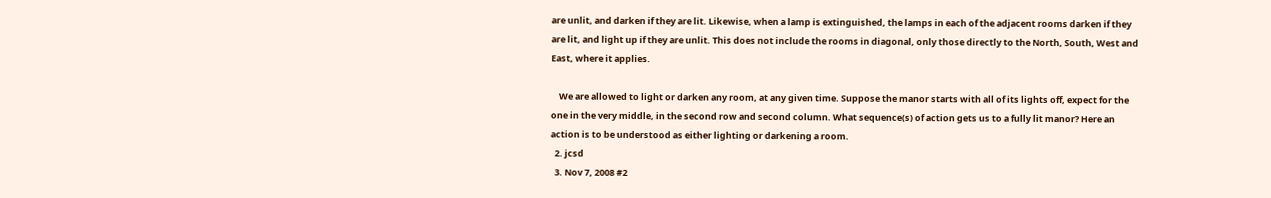are unlit, and darken if they are lit. Likewise, when a lamp is extinguished, the lamps in each of the adjacent rooms darken if they are lit, and light up if they are unlit. This does not include the rooms in diagonal, only those directly to the North, South, West and East, where it applies.

    We are allowed to light or darken any room, at any given time. Suppose the manor starts with all of its lights off, expect for the one in the very middle, in the second row and second column. What sequence(s) of action gets us to a fully lit manor? Here an action is to be understood as either lighting or darkening a room.
  2. jcsd
  3. Nov 7, 2008 #2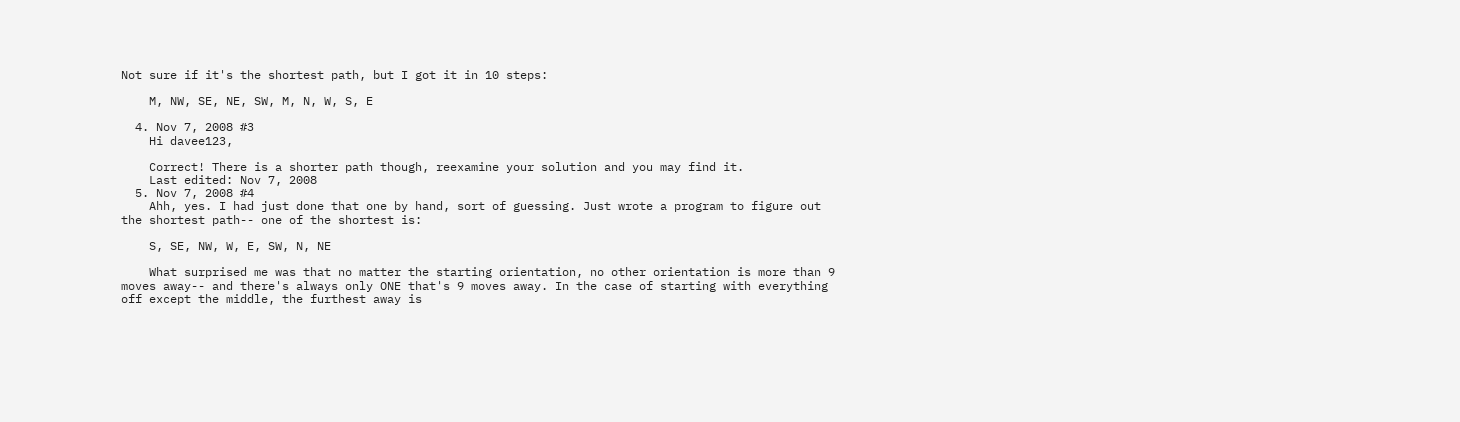Not sure if it's the shortest path, but I got it in 10 steps:

    M, NW, SE, NE, SW, M, N, W, S, E

  4. Nov 7, 2008 #3
    Hi davee123,

    Correct! There is a shorter path though, reexamine your solution and you may find it.
    Last edited: Nov 7, 2008
  5. Nov 7, 2008 #4
    Ahh, yes. I had just done that one by hand, sort of guessing. Just wrote a program to figure out the shortest path-- one of the shortest is:

    S, SE, NW, W, E, SW, N, NE

    What surprised me was that no matter the starting orientation, no other orientation is more than 9 moves away-- and there's always only ONE that's 9 moves away. In the case of starting with everything off except the middle, the furthest away is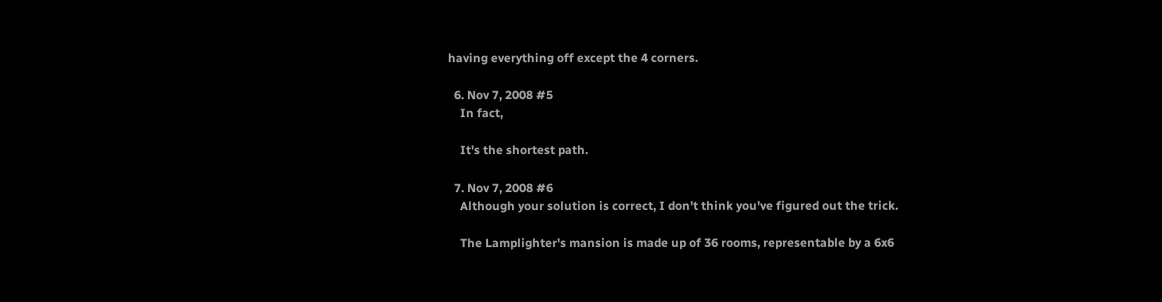having everything off except the 4 corners.

  6. Nov 7, 2008 #5
    In fact,

    It's the shortest path.

  7. Nov 7, 2008 #6
    Although your solution is correct, I don't think you've figured out the trick.

    The Lamplighter's mansion is made up of 36 rooms, representable by a 6x6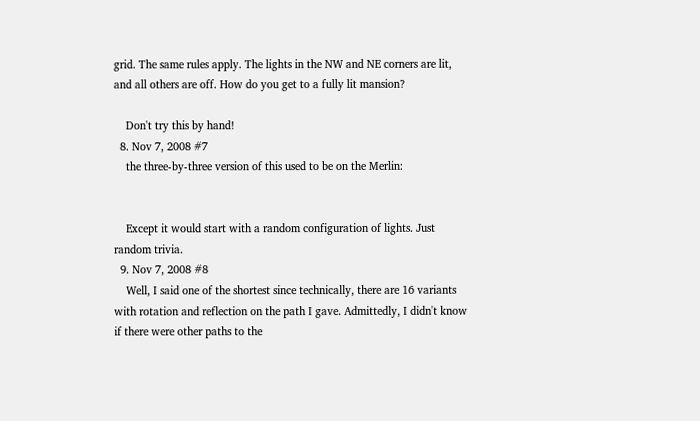grid. The same rules apply. The lights in the NW and NE corners are lit, and all others are off. How do you get to a fully lit mansion?

    Don't try this by hand!
  8. Nov 7, 2008 #7
    the three-by-three version of this used to be on the Merlin:


    Except it would start with a random configuration of lights. Just random trivia.
  9. Nov 7, 2008 #8
    Well, I said one of the shortest since technically, there are 16 variants with rotation and reflection on the path I gave. Admittedly, I didn't know if there were other paths to the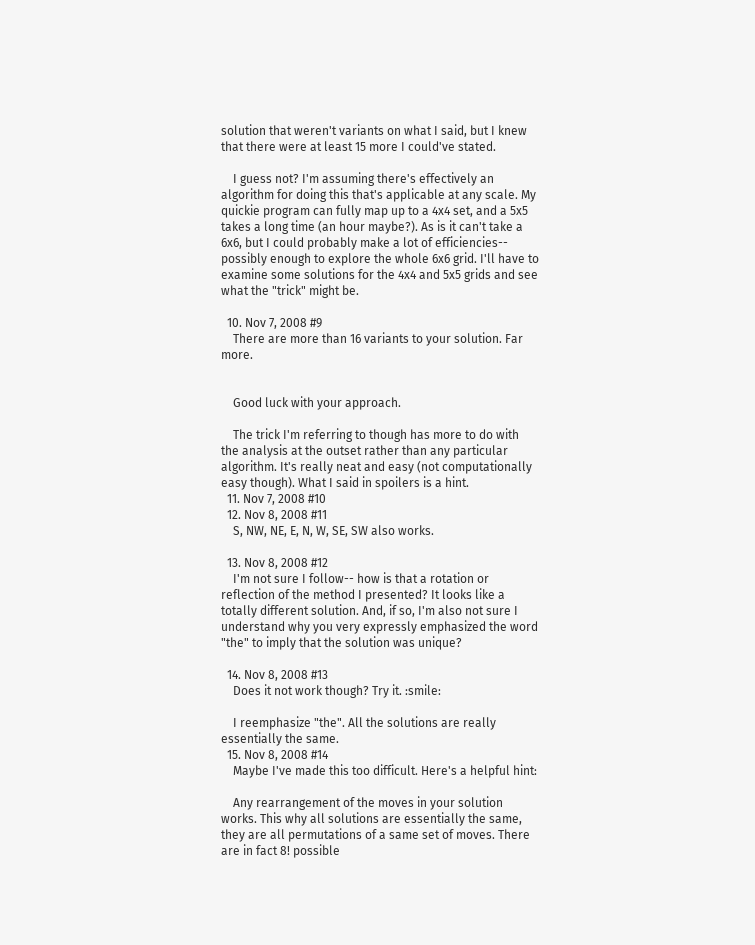solution that weren't variants on what I said, but I knew that there were at least 15 more I could've stated.

    I guess not? I'm assuming there's effectively an algorithm for doing this that's applicable at any scale. My quickie program can fully map up to a 4x4 set, and a 5x5 takes a long time (an hour maybe?). As is it can't take a 6x6, but I could probably make a lot of efficiencies-- possibly enough to explore the whole 6x6 grid. I'll have to examine some solutions for the 4x4 and 5x5 grids and see what the "trick" might be.

  10. Nov 7, 2008 #9
    There are more than 16 variants to your solution. Far more.


    Good luck with your approach.

    The trick I'm referring to though has more to do with the analysis at the outset rather than any particular algorithm. It's really neat and easy (not computationally easy though). What I said in spoilers is a hint.
  11. Nov 7, 2008 #10
  12. Nov 8, 2008 #11
    S, NW, NE, E, N, W, SE, SW also works.

  13. Nov 8, 2008 #12
    I'm not sure I follow-- how is that a rotation or reflection of the method I presented? It looks like a totally different solution. And, if so, I'm also not sure I understand why you very expressly emphasized the word "the" to imply that the solution was unique?

  14. Nov 8, 2008 #13
    Does it not work though? Try it. :smile:

    I reemphasize "the". All the solutions are really essentially the same.
  15. Nov 8, 2008 #14
    Maybe I've made this too difficult. Here's a helpful hint:

    Any rearrangement of the moves in your solution works. This why all solutions are essentially the same, they are all permutations of a same set of moves. There are in fact 8! possible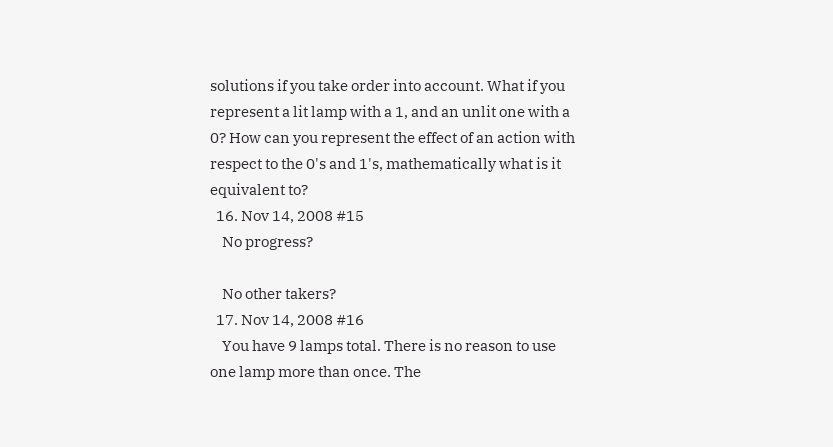solutions if you take order into account. What if you represent a lit lamp with a 1, and an unlit one with a 0? How can you represent the effect of an action with respect to the 0's and 1's, mathematically what is it equivalent to?
  16. Nov 14, 2008 #15
    No progress?

    No other takers?
  17. Nov 14, 2008 #16
    You have 9 lamps total. There is no reason to use one lamp more than once. The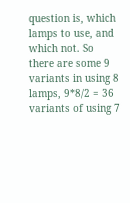question is, which lamps to use, and which not. So there are some 9 variants in using 8 lamps, 9*8/2 = 36 variants of using 7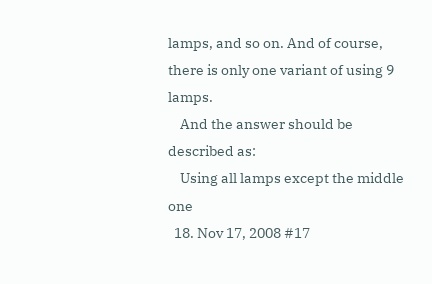lamps, and so on. And of course, there is only one variant of using 9 lamps.
    And the answer should be described as:
    Using all lamps except the middle one
  18. Nov 17, 2008 #17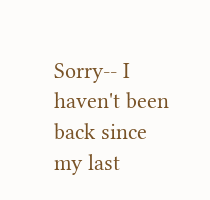Sorry-- I haven't been back since my last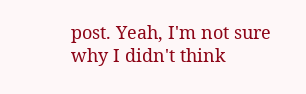post. Yeah, I'm not sure why I didn't think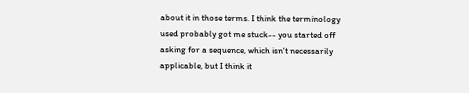about it in those terms. I think the terminology used probably got me stuck-- you started off asking for a sequence, which isn't necessarily applicable, but I think it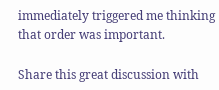immediately triggered me thinking that order was important.

Share this great discussion with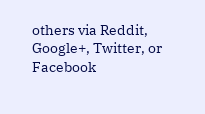others via Reddit, Google+, Twitter, or Facebook